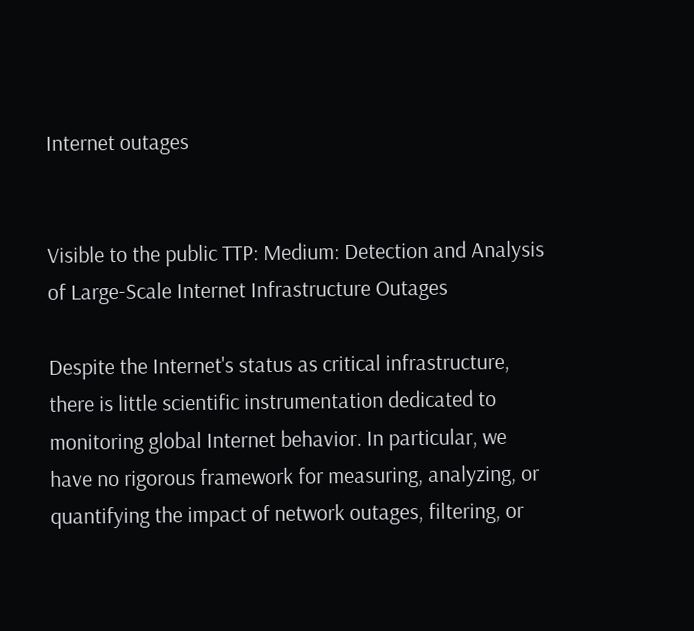Internet outages


Visible to the public TTP: Medium: Detection and Analysis of Large-Scale Internet Infrastructure Outages

Despite the Internet's status as critical infrastructure, there is little scientific instrumentation dedicated to monitoring global Internet behavior. In particular, we have no rigorous framework for measuring, analyzing, or quantifying the impact of network outages, filtering, or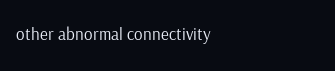other abnormal connectivity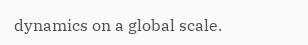dynamics on a global scale.